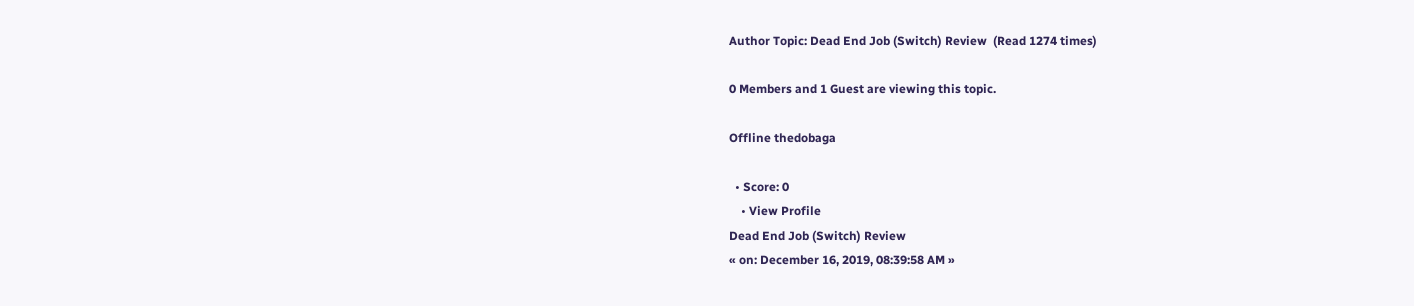Author Topic: Dead End Job (Switch) Review  (Read 1274 times)

0 Members and 1 Guest are viewing this topic.

Offline thedobaga

  • Score: 0
    • View Profile
Dead End Job (Switch) Review
« on: December 16, 2019, 08:39:58 AM »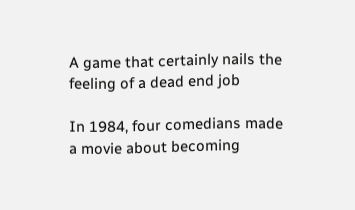A game that certainly nails the feeling of a dead end job

In 1984, four comedians made a movie about becoming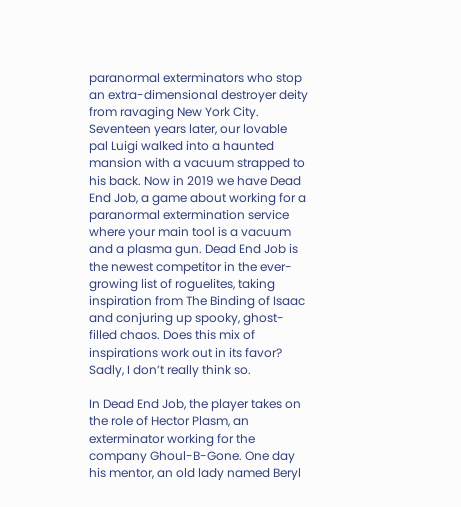paranormal exterminators who stop an extra-dimensional destroyer deity from ravaging New York City. Seventeen years later, our lovable pal Luigi walked into a haunted mansion with a vacuum strapped to his back. Now in 2019 we have Dead End Job, a game about working for a paranormal extermination service where your main tool is a vacuum and a plasma gun. Dead End Job is the newest competitor in the ever-growing list of roguelites, taking inspiration from The Binding of Isaac and conjuring up spooky, ghost-filled chaos. Does this mix of inspirations work out in its favor? Sadly, I don’t really think so.

In Dead End Job, the player takes on the role of Hector Plasm, an exterminator working for the company Ghoul-B-Gone. One day his mentor, an old lady named Beryl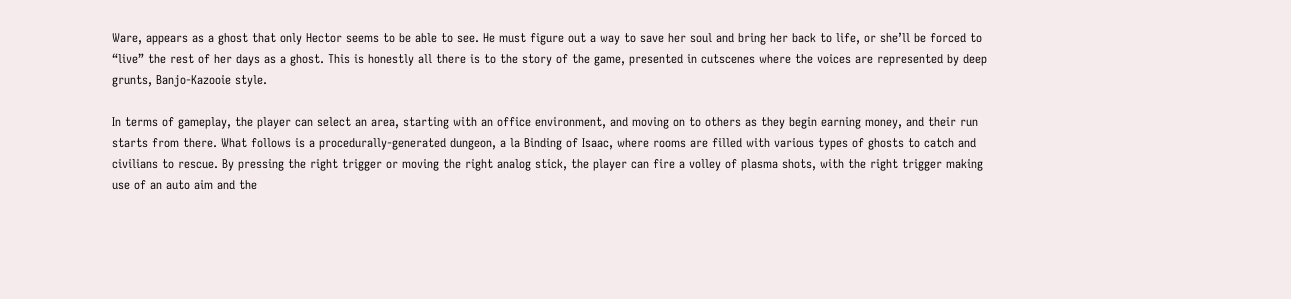Ware, appears as a ghost that only Hector seems to be able to see. He must figure out a way to save her soul and bring her back to life, or she’ll be forced to “live” the rest of her days as a ghost. This is honestly all there is to the story of the game, presented in cutscenes where the voices are represented by deep grunts, Banjo-Kazooie style.

In terms of gameplay, the player can select an area, starting with an office environment, and moving on to others as they begin earning money, and their run starts from there. What follows is a procedurally-generated dungeon, a la Binding of Isaac, where rooms are filled with various types of ghosts to catch and civilians to rescue. By pressing the right trigger or moving the right analog stick, the player can fire a volley of plasma shots, with the right trigger making use of an auto aim and the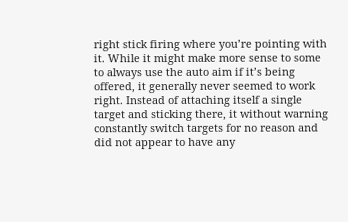right stick firing where you’re pointing with it. While it might make more sense to some to always use the auto aim if it’s being offered, it generally never seemed to work right. Instead of attaching itself a single target and sticking there, it without warning constantly switch targets for no reason and did not appear to have any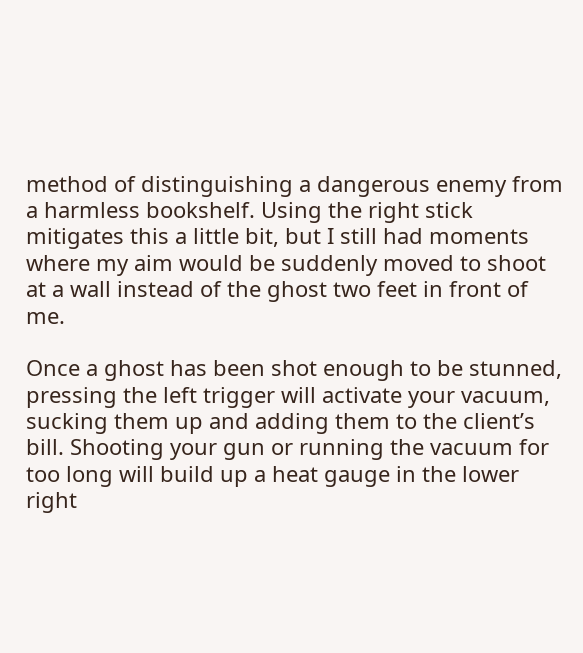method of distinguishing a dangerous enemy from a harmless bookshelf. Using the right stick mitigates this a little bit, but I still had moments where my aim would be suddenly moved to shoot at a wall instead of the ghost two feet in front of me.

Once a ghost has been shot enough to be stunned, pressing the left trigger will activate your vacuum, sucking them up and adding them to the client’s bill. Shooting your gun or running the vacuum for too long will build up a heat gauge in the lower right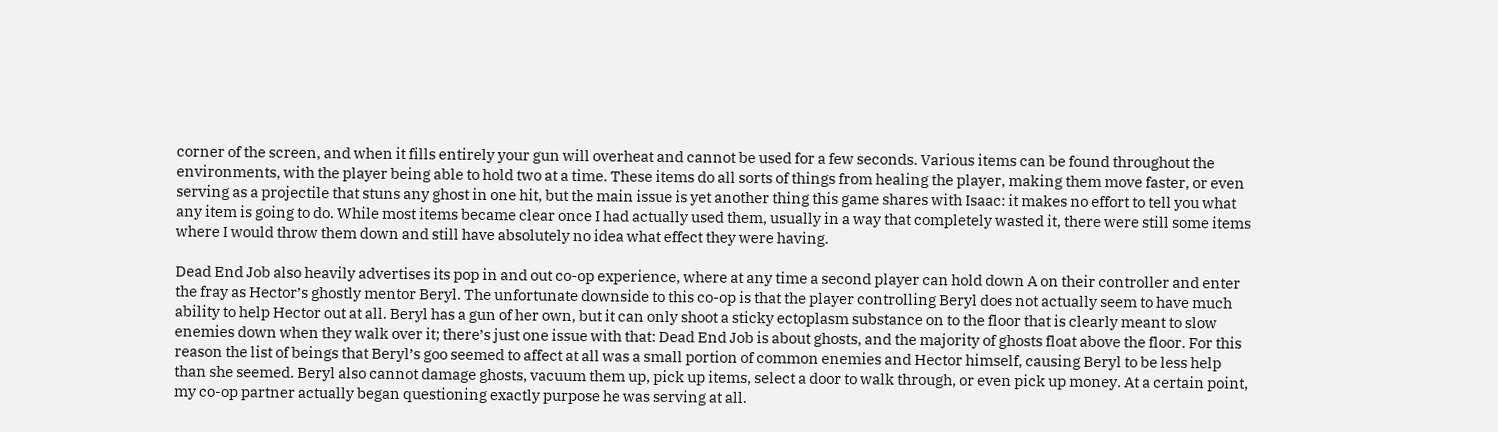corner of the screen, and when it fills entirely your gun will overheat and cannot be used for a few seconds. Various items can be found throughout the environments, with the player being able to hold two at a time. These items do all sorts of things from healing the player, making them move faster, or even serving as a projectile that stuns any ghost in one hit, but the main issue is yet another thing this game shares with Isaac: it makes no effort to tell you what any item is going to do. While most items became clear once I had actually used them, usually in a way that completely wasted it, there were still some items where I would throw them down and still have absolutely no idea what effect they were having.

Dead End Job also heavily advertises its pop in and out co-op experience, where at any time a second player can hold down A on their controller and enter the fray as Hector’s ghostly mentor Beryl. The unfortunate downside to this co-op is that the player controlling Beryl does not actually seem to have much ability to help Hector out at all. Beryl has a gun of her own, but it can only shoot a sticky ectoplasm substance on to the floor that is clearly meant to slow enemies down when they walk over it; there’s just one issue with that: Dead End Job is about ghosts, and the majority of ghosts float above the floor. For this reason the list of beings that Beryl’s goo seemed to affect at all was a small portion of common enemies and Hector himself, causing Beryl to be less help than she seemed. Beryl also cannot damage ghosts, vacuum them up, pick up items, select a door to walk through, or even pick up money. At a certain point, my co-op partner actually began questioning exactly purpose he was serving at all.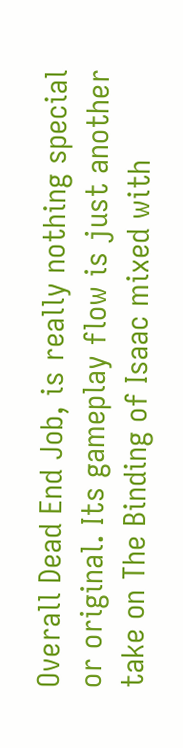Overall Dead End Job, is really nothing special or original. Its gameplay flow is just another take on The Binding of Isaac mixed with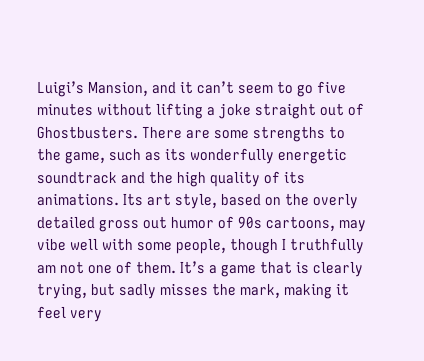Luigi’s Mansion, and it can’t seem to go five minutes without lifting a joke straight out of Ghostbusters. There are some strengths to the game, such as its wonderfully energetic soundtrack and the high quality of its animations. Its art style, based on the overly detailed gross out humor of 90s cartoons, may vibe well with some people, though I truthfully am not one of them. It’s a game that is clearly trying, but sadly misses the mark, making it feel very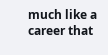much like a career that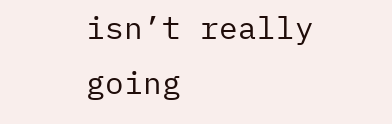isn’t really going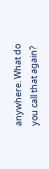anywhere. What do you call that again?